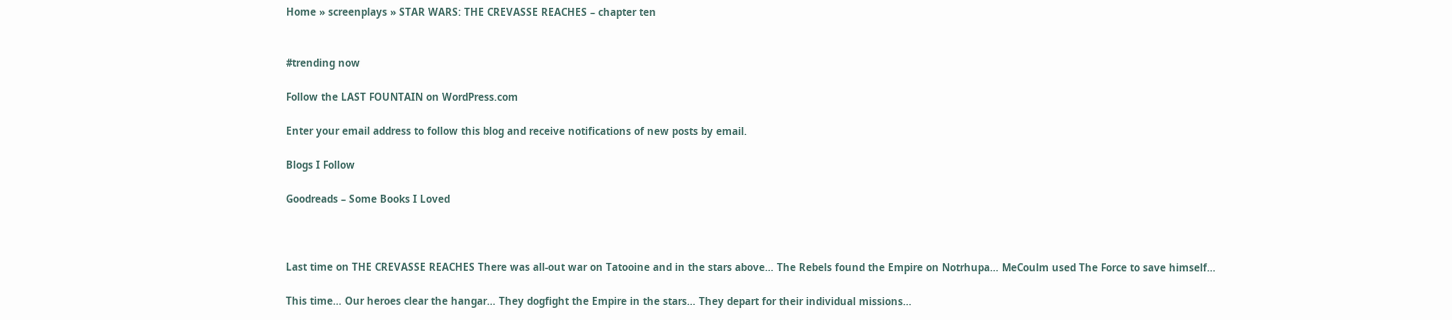Home » screenplays » STAR WARS: THE CREVASSE REACHES – chapter ten


#trending now

Follow the LAST FOUNTAIN on WordPress.com

Enter your email address to follow this blog and receive notifications of new posts by email.

Blogs I Follow

Goodreads – Some Books I Loved



Last time on THE CREVASSE REACHES There was all-out war on Tatooine and in the stars above… The Rebels found the Empire on Notrhupa… MeCoulm used The Force to save himself…

This time… Our heroes clear the hangar… They dogfight the Empire in the stars… They depart for their individual missions…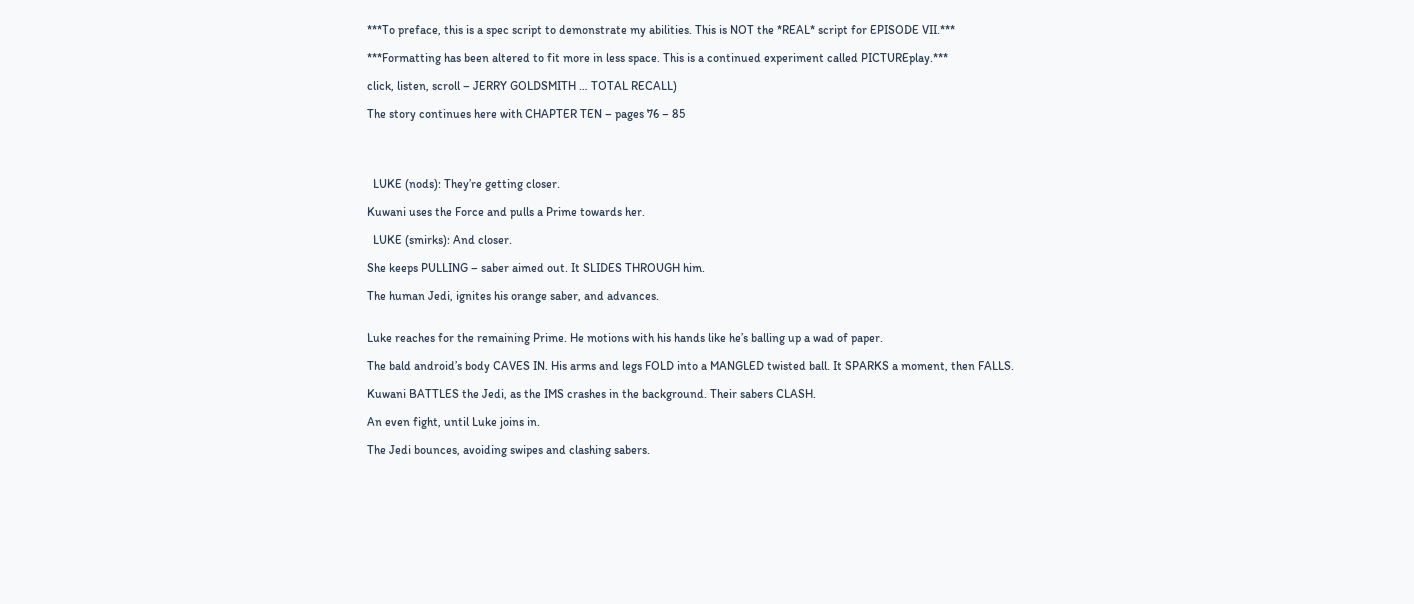***To preface, this is a spec script to demonstrate my abilities. This is NOT the *REAL* script for EPISODE VII.***

***Formatting has been altered to fit more in less space. This is a continued experiment called PICTUREplay.***

click, listen, scroll – JERRY GOLDSMITH … TOTAL RECALL)

The story continues here with CHAPTER TEN – pages 76 – 85




  LUKE (nods): They’re getting closer.

Kuwani uses the Force and pulls a Prime towards her.

  LUKE (smirks): And closer.

She keeps PULLING – saber aimed out. It SLIDES THROUGH him.

The human Jedi, ignites his orange saber, and advances.


Luke reaches for the remaining Prime. He motions with his hands like he’s balling up a wad of paper.

The bald android’s body CAVES IN. His arms and legs FOLD into a MANGLED twisted ball. It SPARKS a moment, then FALLS.

Kuwani BATTLES the Jedi, as the IMS crashes in the background. Their sabers CLASH.

An even fight, until Luke joins in.

The Jedi bounces, avoiding swipes and clashing sabers.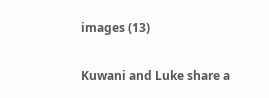images (13)


Kuwani and Luke share a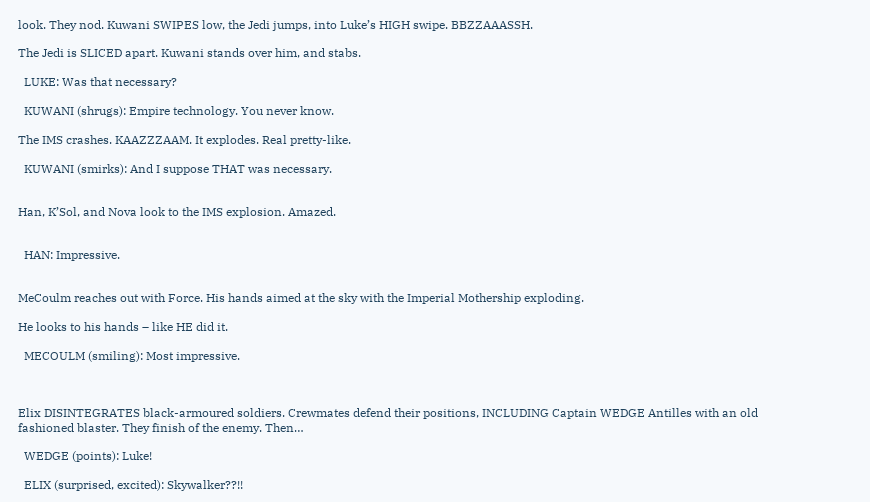look. They nod. Kuwani SWIPES low, the Jedi jumps, into Luke’s HIGH swipe. BBZZAAASSH.

The Jedi is SLICED apart. Kuwani stands over him, and stabs.

  LUKE: Was that necessary?

  KUWANI (shrugs): Empire technology. You never know.

The IMS crashes. KAAZZZAAM. It explodes. Real pretty-like.

  KUWANI (smirks): And I suppose THAT was necessary.


Han, K’Sol, and Nova look to the IMS explosion. Amazed.


  HAN: Impressive.


MeCoulm reaches out with Force. His hands aimed at the sky with the Imperial Mothership exploding.

He looks to his hands – like HE did it.

  MECOULM (smiling): Most impressive.



Elix DISINTEGRATES black-armoured soldiers. Crewmates defend their positions, INCLUDING Captain WEDGE Antilles with an old fashioned blaster. They finish of the enemy. Then…

  WEDGE (points): Luke!

  ELIX (surprised, excited): Skywalker??!!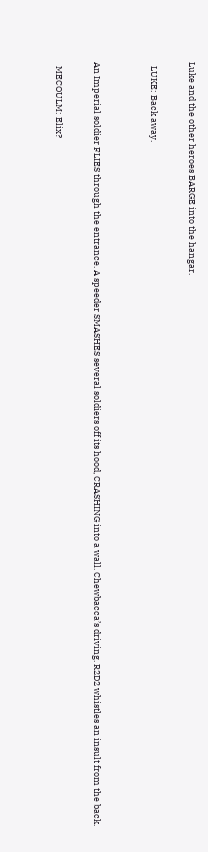Luke and the other heroes BARGE into the hangar.

  LUKE: Back away.


An Imperial soldier FLIES through the entrance. A speeder SMASHES several soldiers off its hood, CRASHING into a wall. Chewbacca’s driving. R2D2 whistles an insult from the back.

  MECOULM: Elix?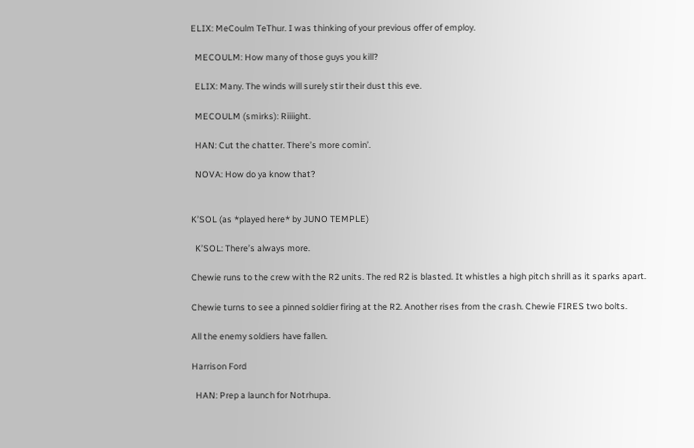ELIX: MeCoulm TeThur. I was thinking of your previous offer of employ.

  MECOULM: How many of those guys you kill?

  ELIX: Many. The winds will surely stir their dust this eve.

  MECOULM (smirks): Riiiight.

  HAN: Cut the chatter. There’s more comin’.

  NOVA: How do ya know that?


K’SOL (as *played here* by JUNO TEMPLE)

  K’SOL: There’s always more.

Chewie runs to the crew with the R2 units. The red R2 is blasted. It whistles a high pitch shrill as it sparks apart.

Chewie turns to see a pinned soldier firing at the R2. Another rises from the crash. Chewie FIRES two bolts.

All the enemy soldiers have fallen.

Harrison Ford

  HAN: Prep a launch for Notrhupa.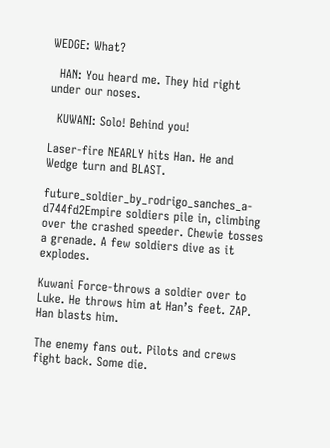WEDGE: What?

  HAN: You heard me. They hid right under our noses.

  KUWANI: Solo! Behind you!

Laser-fire NEARLY hits Han. He and Wedge turn and BLAST.

future_soldier_by_rodrigo_sanches_a-d744fd2Empire soldiers pile in, climbing over the crashed speeder. Chewie tosses a grenade. A few soldiers dive as it explodes.

Kuwani Force-throws a soldier over to Luke. He throws him at Han’s feet. ZAP. Han blasts him.

The enemy fans out. Pilots and crews fight back. Some die.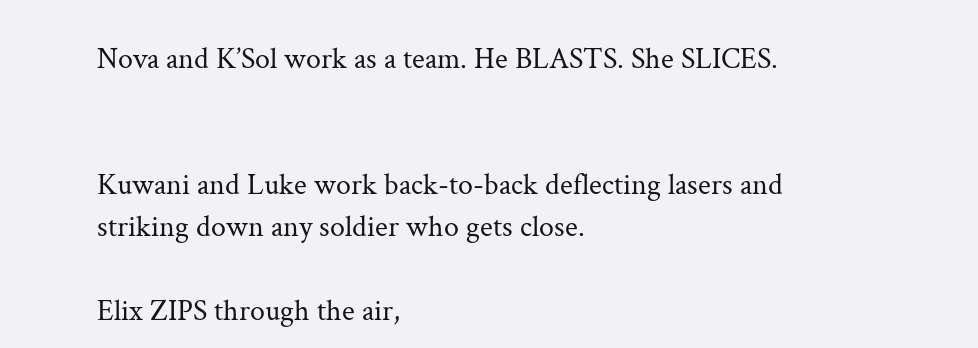Nova and K’Sol work as a team. He BLASTS. She SLICES.


Kuwani and Luke work back-to-back deflecting lasers and striking down any soldier who gets close.

Elix ZIPS through the air,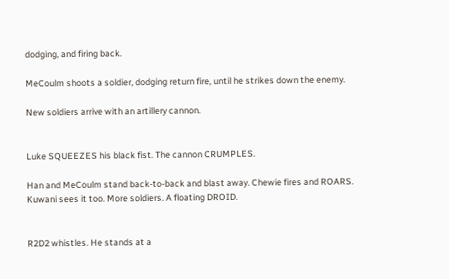dodging, and firing back.

MeCoulm shoots a soldier, dodging return fire, until he strikes down the enemy.

New soldiers arrive with an artillery cannon.


Luke SQUEEZES his black fist. The cannon CRUMPLES.

Han and MeCoulm stand back-to-back and blast away. Chewie fires and ROARS. Kuwani sees it too. More soldiers. A floating DROID.


R2D2 whistles. He stands at a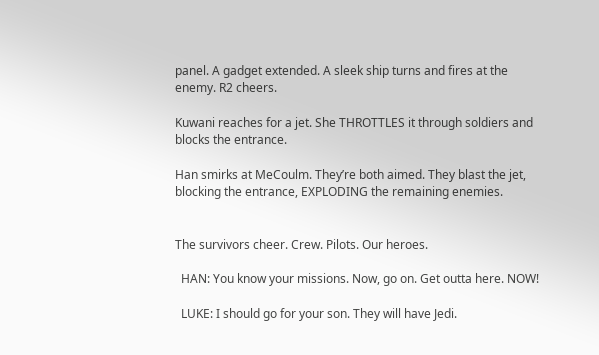panel. A gadget extended. A sleek ship turns and fires at the enemy. R2 cheers.

Kuwani reaches for a jet. She THROTTLES it through soldiers and blocks the entrance.

Han smirks at MeCoulm. They’re both aimed. They blast the jet, blocking the entrance, EXPLODING the remaining enemies.


The survivors cheer. Crew. Pilots. Our heroes.

  HAN: You know your missions. Now, go on. Get outta here. NOW!

  LUKE: I should go for your son. They will have Jedi.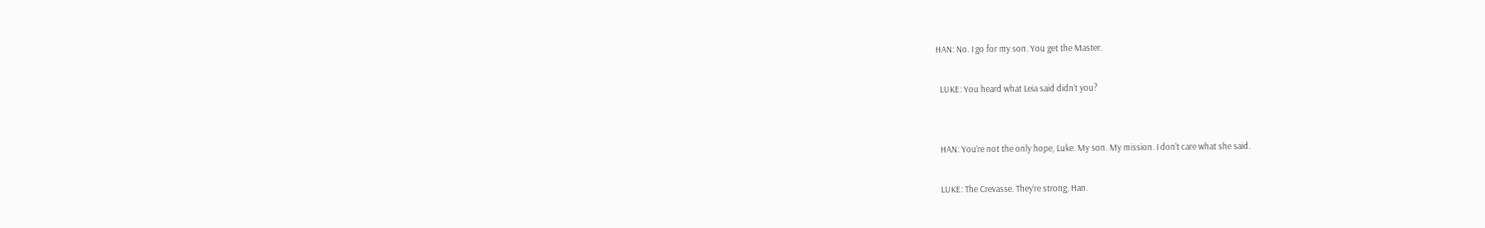HAN: No. I go for my son. You get the Master.

  LUKE: You heard what Leia said didn’t you?


  HAN: You’re not the only hope, Luke. My son. My mission. I don’t care what she said.

  LUKE: The Crevasse. They’re strong, Han.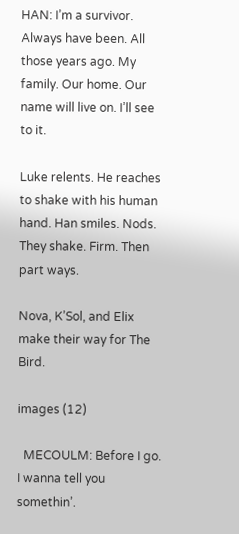HAN: I’m a survivor. Always have been. All those years ago. My family. Our home. Our name will live on. I’ll see to it.

Luke relents. He reaches to shake with his human hand. Han smiles. Nods. They shake. Firm. Then part ways.

Nova, K’Sol, and Elix make their way for The Bird.

images (12)

  MECOULM: Before I go. I wanna tell you somethin’.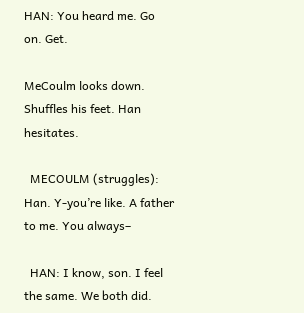HAN: You heard me. Go on. Get.

MeCoulm looks down. Shuffles his feet. Han hesitates.

  MECOULM (struggles): Han. Y-you’re like. A father to me. You always–

  HAN: I know, son. I feel the same. We both did.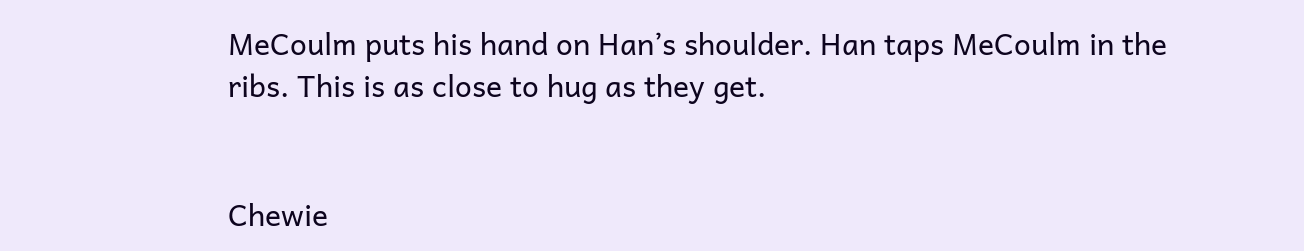MeCoulm puts his hand on Han’s shoulder. Han taps MeCoulm in the ribs. This is as close to hug as they get.


Chewie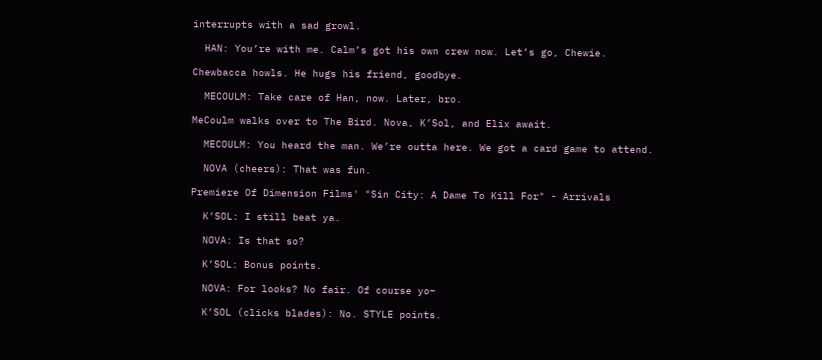interrupts with a sad growl.

  HAN: You’re with me. Calm’s got his own crew now. Let’s go, Chewie.

Chewbacca howls. He hugs his friend, goodbye.

  MECOULM: Take care of Han, now. Later, bro.

MeCoulm walks over to The Bird. Nova, K’Sol, and Elix await.

  MECOULM: You heard the man. We’re outta here. We got a card game to attend.

  NOVA (cheers): That was fun.

Premiere Of Dimension Films' "Sin City: A Dame To Kill For" - Arrivals

  K’SOL: I still beat ya.

  NOVA: Is that so?

  K’SOL: Bonus points.

  NOVA: For looks? No fair. Of course yo–

  K’SOL (clicks blades): No. STYLE points.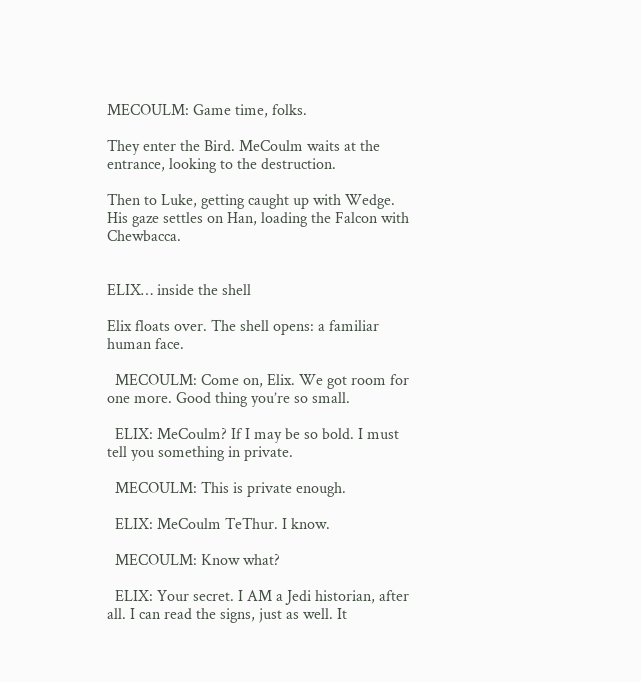MECOULM: Game time, folks.

They enter the Bird. MeCoulm waits at the entrance, looking to the destruction.

Then to Luke, getting caught up with Wedge. His gaze settles on Han, loading the Falcon with Chewbacca.


ELIX… inside the shell

Elix floats over. The shell opens: a familiar human face.

  MECOULM: Come on, Elix. We got room for one more. Good thing you’re so small.

  ELIX: MeCoulm? If I may be so bold. I must tell you something in private.

  MECOULM: This is private enough.

  ELIX: MeCoulm TeThur. I know.

  MECOULM: Know what?

  ELIX: Your secret. I AM a Jedi historian, after all. I can read the signs, just as well. It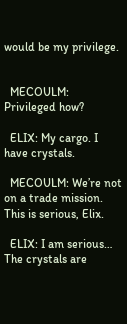would be my privilege.


  MECOULM: Privileged how?

  ELIX: My cargo. I have crystals.

  MECOULM: We’re not on a trade mission. This is serious, Elix.

  ELIX: I am serious… The crystals are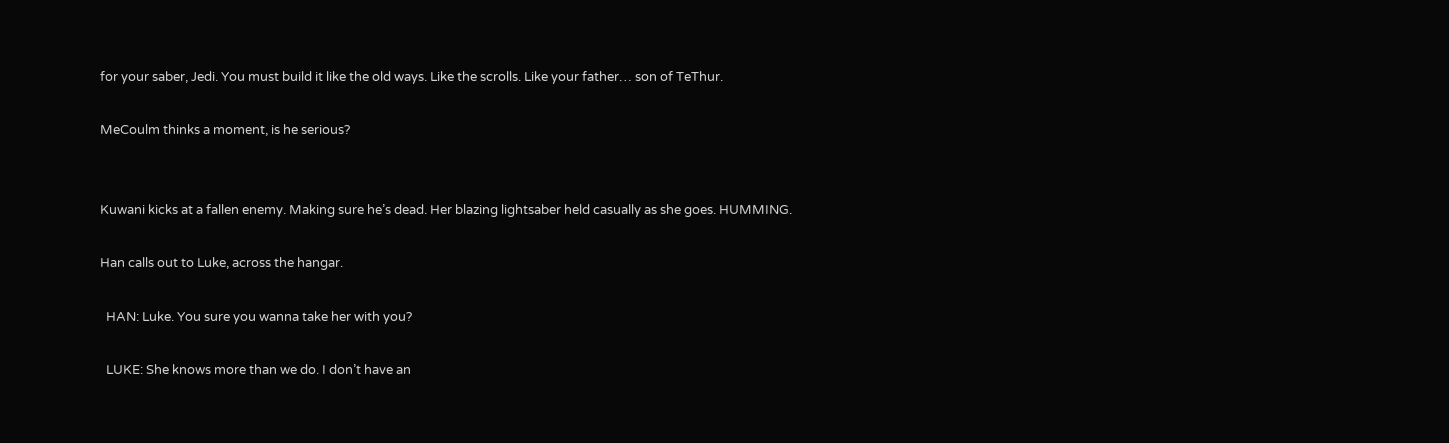for your saber, Jedi. You must build it like the old ways. Like the scrolls. Like your father… son of TeThur.

MeCoulm thinks a moment, is he serious?


Kuwani kicks at a fallen enemy. Making sure he’s dead. Her blazing lightsaber held casually as she goes. HUMMING.

Han calls out to Luke, across the hangar.

  HAN: Luke. You sure you wanna take her with you?

  LUKE: She knows more than we do. I don’t have an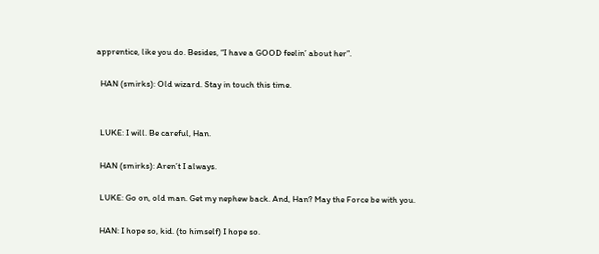apprentice, like you do. Besides, “I have a GOOD feelin’ about her”.

  HAN (smirks): Old wizard. Stay in touch this time.


  LUKE: I will. Be careful, Han.

  HAN (smirks): Aren’t I always.

  LUKE: Go on, old man. Get my nephew back. And, Han? May the Force be with you.

  HAN: I hope so, kid. (to himself) I hope so.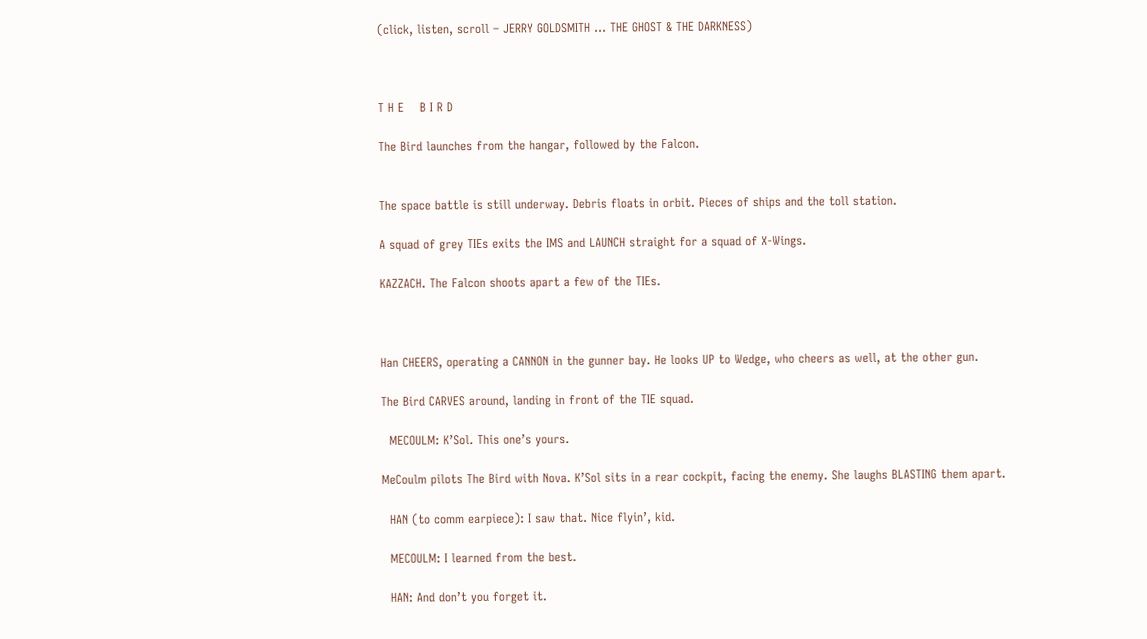(click, listen, scroll – JERRY GOLDSMITH … THE GHOST & THE DARKNESS)



T H E    B I R D

The Bird launches from the hangar, followed by the Falcon.


The space battle is still underway. Debris floats in orbit. Pieces of ships and the toll station.

A squad of grey TIEs exits the IMS and LAUNCH straight for a squad of X-Wings.

KAZZACH. The Falcon shoots apart a few of the TIEs.



Han CHEERS, operating a CANNON in the gunner bay. He looks UP to Wedge, who cheers as well, at the other gun.

The Bird CARVES around, landing in front of the TIE squad.

  MECOULM: K’Sol. This one’s yours.

MeCoulm pilots The Bird with Nova. K’Sol sits in a rear cockpit, facing the enemy. She laughs BLASTING them apart.

  HAN (to comm earpiece): I saw that. Nice flyin’, kid.

  MECOULM: I learned from the best.

  HAN: And don’t you forget it.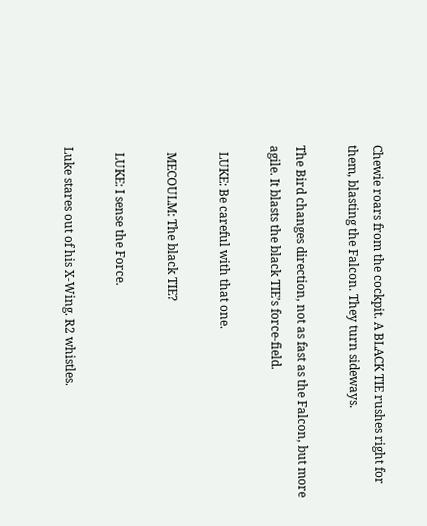Chewie roars from the cockpit. A BLACK TIE rushes right for them, blasting the Falcon. They turn sideways.

The Bird changes direction, not as fast as the Falcon, but more agile. It blasts the black TIE’s force-field.

  LUKE: Be careful with that one.

  MECOULM: The black TIE?

  LUKE: I sense the Force.

Luke stares out of his X-Wing. R2 whistles.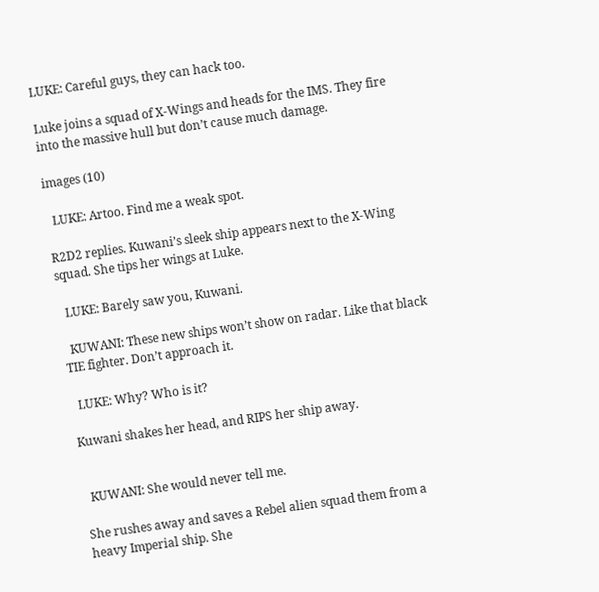LUKE: Careful guys, they can hack too.

Luke joins a squad of X-Wings and heads for the IMS. They fire into the massive hull but don’t cause much damage.

images (10)

  LUKE: Artoo. Find me a weak spot.

R2D2 replies. Kuwani’s sleek ship appears next to the X-Wing squad. She tips her wings at Luke.

  LUKE: Barely saw you, Kuwani.

  KUWANI: These new ships won’t show on radar. Like that black TIE fighter. Don’t approach it.

  LUKE: Why? Who is it?

Kuwani shakes her head, and RIPS her ship away.


  KUWANI: She would never tell me.

She rushes away and saves a Rebel alien squad them from a heavy Imperial ship. She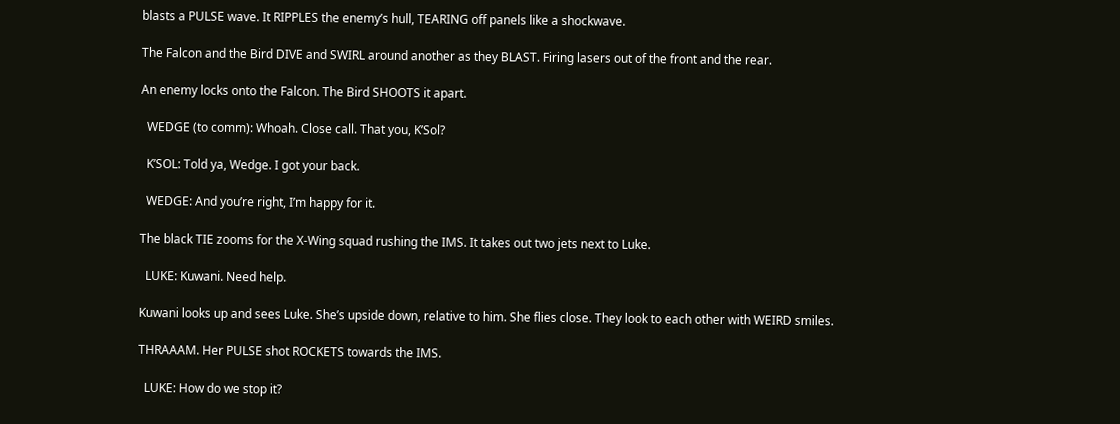blasts a PULSE wave. It RIPPLES the enemy’s hull, TEARING off panels like a shockwave.

The Falcon and the Bird DIVE and SWIRL around another as they BLAST. Firing lasers out of the front and the rear.

An enemy locks onto the Falcon. The Bird SHOOTS it apart.

  WEDGE (to comm): Whoah. Close call. That you, K’Sol?

  K’SOL: Told ya, Wedge. I got your back.

  WEDGE: And you’re right, I’m happy for it.

The black TIE zooms for the X-Wing squad rushing the IMS. It takes out two jets next to Luke.

  LUKE: Kuwani. Need help.

Kuwani looks up and sees Luke. She’s upside down, relative to him. She flies close. They look to each other with WEIRD smiles.

THRAAAM. Her PULSE shot ROCKETS towards the IMS.

  LUKE: How do we stop it?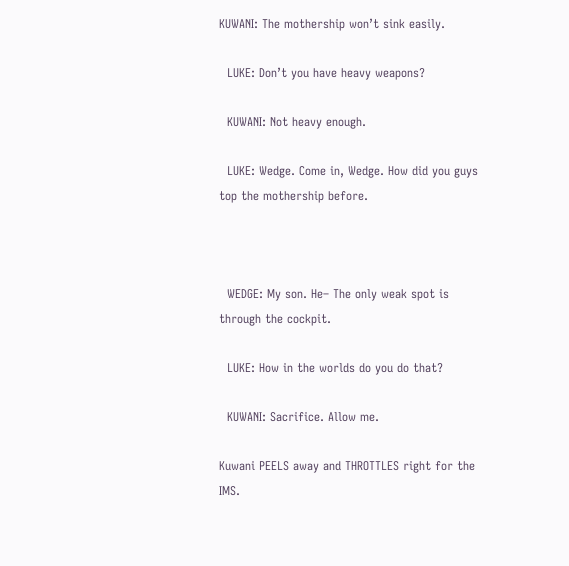KUWANI: The mothership won’t sink easily.

  LUKE: Don’t you have heavy weapons?

  KUWANI: Not heavy enough.

  LUKE: Wedge. Come in, Wedge. How did you guys top the mothership before.



  WEDGE: My son. He– The only weak spot is through the cockpit.

  LUKE: How in the worlds do you do that?

  KUWANI: Sacrifice. Allow me.

Kuwani PEELS away and THROTTLES right for the IMS.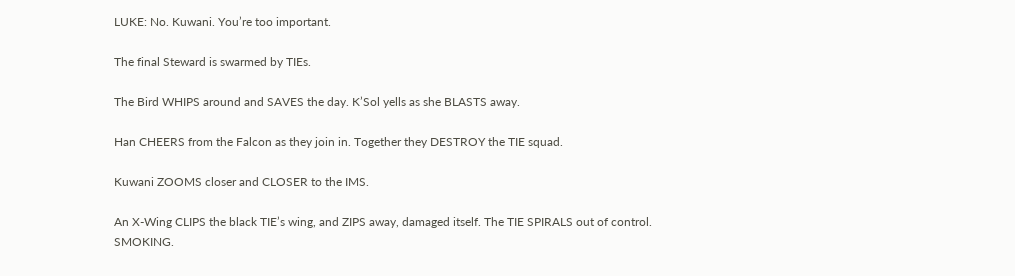LUKE: No. Kuwani. You’re too important.

The final Steward is swarmed by TIEs.

The Bird WHIPS around and SAVES the day. K’Sol yells as she BLASTS away.

Han CHEERS from the Falcon as they join in. Together they DESTROY the TIE squad.

Kuwani ZOOMS closer and CLOSER to the IMS.

An X-Wing CLIPS the black TIE’s wing, and ZIPS away, damaged itself. The TIE SPIRALS out of control. SMOKING.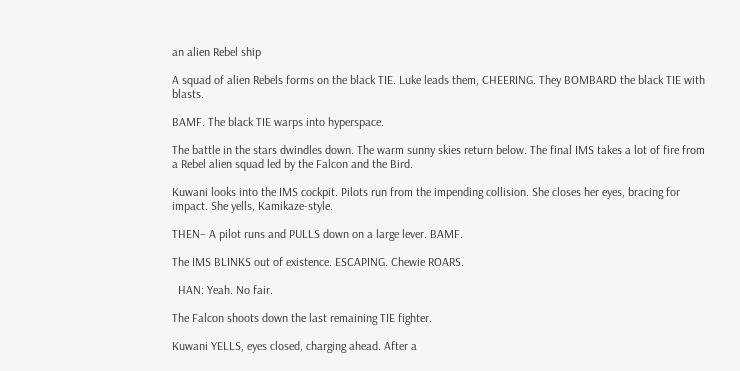an alien Rebel ship

A squad of alien Rebels forms on the black TIE. Luke leads them, CHEERING. They BOMBARD the black TIE with blasts.

BAMF. The black TIE warps into hyperspace.

The battle in the stars dwindles down. The warm sunny skies return below. The final IMS takes a lot of fire from a Rebel alien squad led by the Falcon and the Bird.

Kuwani looks into the IMS cockpit. Pilots run from the impending collision. She closes her eyes, bracing for impact. She yells, Kamikaze-style.

THEN– A pilot runs and PULLS down on a large lever. BAMF.

The IMS BLINKS out of existence. ESCAPING. Chewie ROARS.

  HAN: Yeah. No fair.

The Falcon shoots down the last remaining TIE fighter.

Kuwani YELLS, eyes closed, charging ahead. After a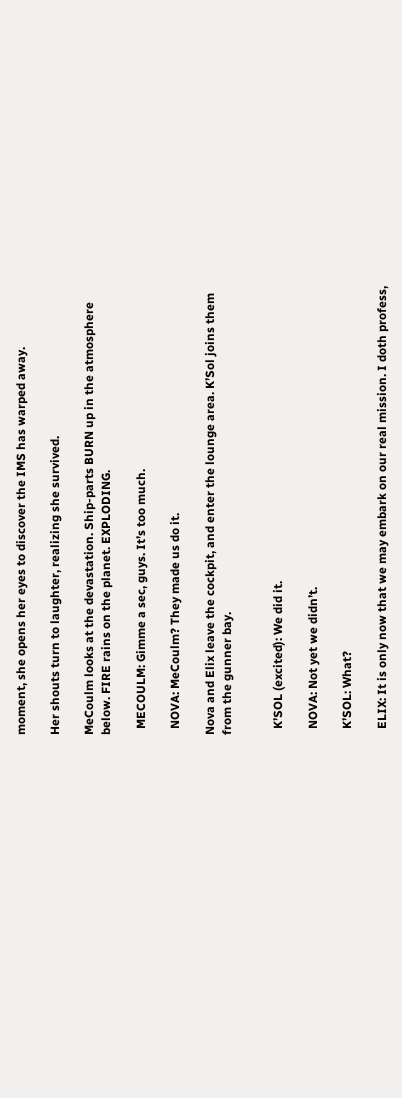moment, she opens her eyes to discover the IMS has warped away.

Her shouts turn to laughter, realizing she survived.

MeCoulm looks at the devastation. Ship-parts BURN up in the atmosphere below. FIRE rains on the planet. EXPLODING.

  MECOULM: Gimme a sec, guys. It’s too much.

  NOVA: MeCoulm? They made us do it.

Nova and Elix leave the cockpit, and enter the lounge area. K’Sol joins them from the gunner bay.


  K’SOL (excited): We did it.

  NOVA: Not yet we didn’t.

  K’SOL: What?

  ELIX: It is only now that we may embark on our real mission. I doth profess,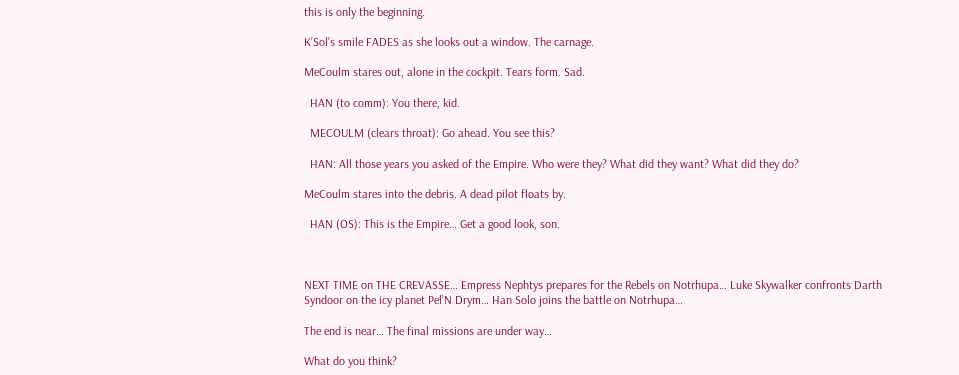this is only the beginning.

K’Sol’s smile FADES as she looks out a window. The carnage.

MeCoulm stares out, alone in the cockpit. Tears form. Sad.

  HAN (to comm): You there, kid.

  MECOULM (clears throat): Go ahead. You see this?

  HAN: All those years you asked of the Empire. Who were they? What did they want? What did they do?

MeCoulm stares into the debris. A dead pilot floats by.

  HAN (OS): This is the Empire… Get a good look, son.



NEXT TIME on THE CREVASSE… Empress Nephtys prepares for the Rebels on Notrhupa… Luke Skywalker confronts Darth Syndoor on the icy planet Pel’N Drym… Han Solo joins the battle on Notrhupa…

The end is near… The final missions are under way…

What do you think?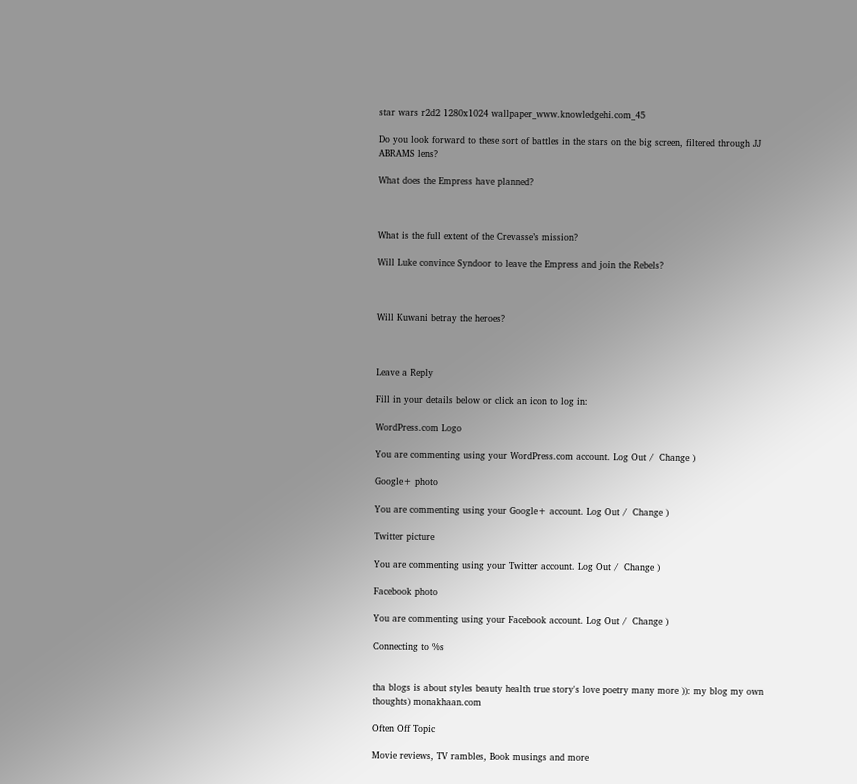star wars r2d2 1280x1024 wallpaper_www.knowledgehi.com_45

Do you look forward to these sort of battles in the stars on the big screen, filtered through JJ ABRAMS lens?

What does the Empress have planned?



What is the full extent of the Crevasse’s mission?

Will Luke convince Syndoor to leave the Empress and join the Rebels?



Will Kuwani betray the heroes?



Leave a Reply

Fill in your details below or click an icon to log in:

WordPress.com Logo

You are commenting using your WordPress.com account. Log Out /  Change )

Google+ photo

You are commenting using your Google+ account. Log Out /  Change )

Twitter picture

You are commenting using your Twitter account. Log Out /  Change )

Facebook photo

You are commenting using your Facebook account. Log Out /  Change )

Connecting to %s


tha blogs is about styles beauty health true story's love poetry many more )): my blog my own thoughts) monakhaan.com

Often Off Topic

Movie reviews, TV rambles, Book musings and more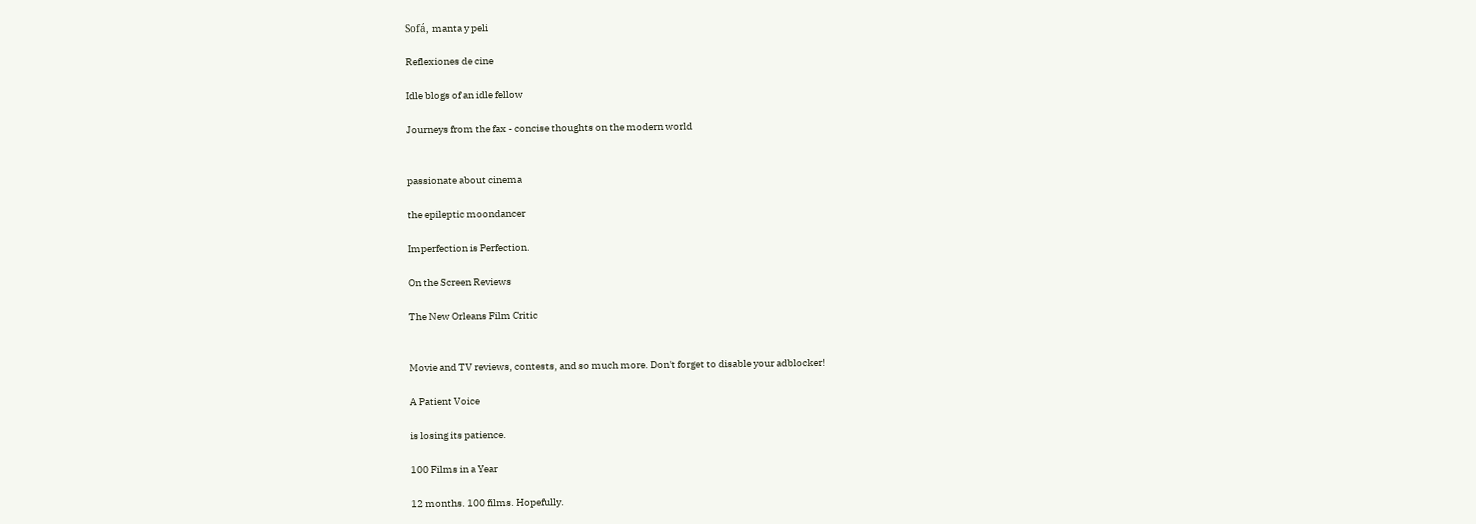Sofá, manta y peli

Reflexiones de cine

Idle blogs of an idle fellow

Journeys from the fax - concise thoughts on the modern world


passionate about cinema

the epileptic moondancer

Imperfection is Perfection.

On the Screen Reviews

The New Orleans Film Critic


Movie and TV reviews, contests, and so much more. Don't forget to disable your adblocker!

A Patient Voice

is losing its patience.

100 Films in a Year

12 months. 100 films. Hopefully.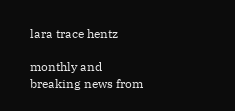lara trace hentz

monthly and breaking news from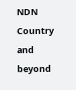NDN Country and beyond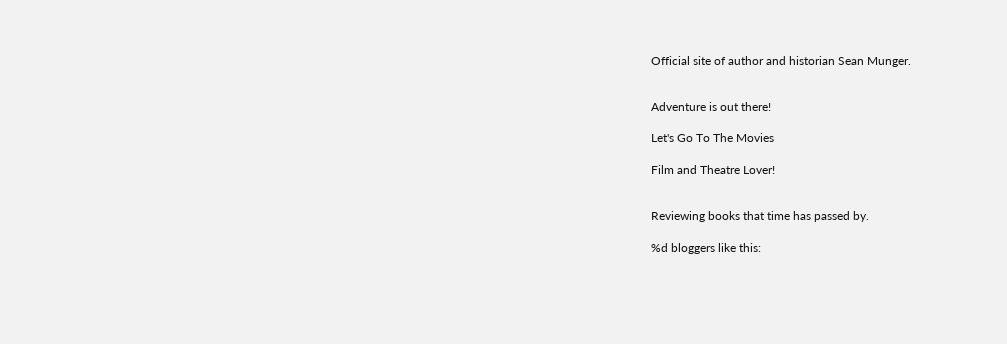Official site of author and historian Sean Munger.


Adventure is out there!

Let's Go To The Movies

Film and Theatre Lover!


Reviewing books that time has passed by.

%d bloggers like this: